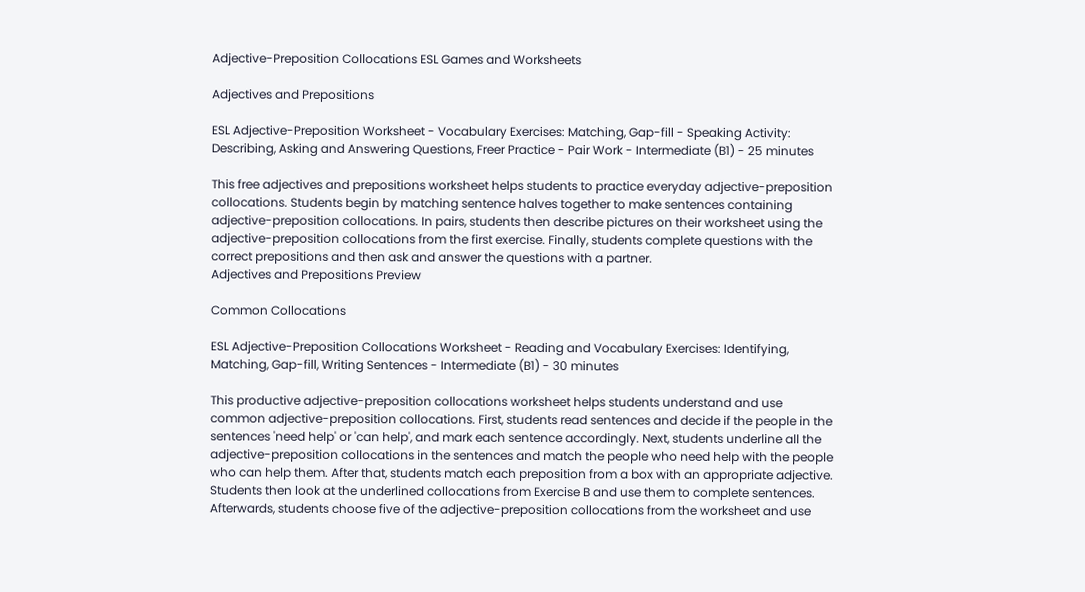Adjective-Preposition Collocations ESL Games and Worksheets

Adjectives and Prepositions

ESL Adjective-Preposition Worksheet - Vocabulary Exercises: Matching, Gap-fill - Speaking Activity: Describing, Asking and Answering Questions, Freer Practice - Pair Work - Intermediate (B1) - 25 minutes

This free adjectives and prepositions worksheet helps students to practice everyday adjective-preposition collocations. Students begin by matching sentence halves together to make sentences containing adjective-preposition collocations. In pairs, students then describe pictures on their worksheet using the adjective-preposition collocations from the first exercise. Finally, students complete questions with the correct prepositions and then ask and answer the questions with a partner.
Adjectives and Prepositions Preview

Common Collocations

ESL Adjective-Preposition Collocations Worksheet - Reading and Vocabulary Exercises: Identifying, Matching, Gap-fill, Writing Sentences - Intermediate (B1) - 30 minutes

This productive adjective-preposition collocations worksheet helps students understand and use common adjective-preposition collocations. First, students read sentences and decide if the people in the sentences 'need help' or 'can help', and mark each sentence accordingly. Next, students underline all the adjective-preposition collocations in the sentences and match the people who need help with the people who can help them. After that, students match each preposition from a box with an appropriate adjective. Students then look at the underlined collocations from Exercise B and use them to complete sentences. Afterwards, students choose five of the adjective-preposition collocations from the worksheet and use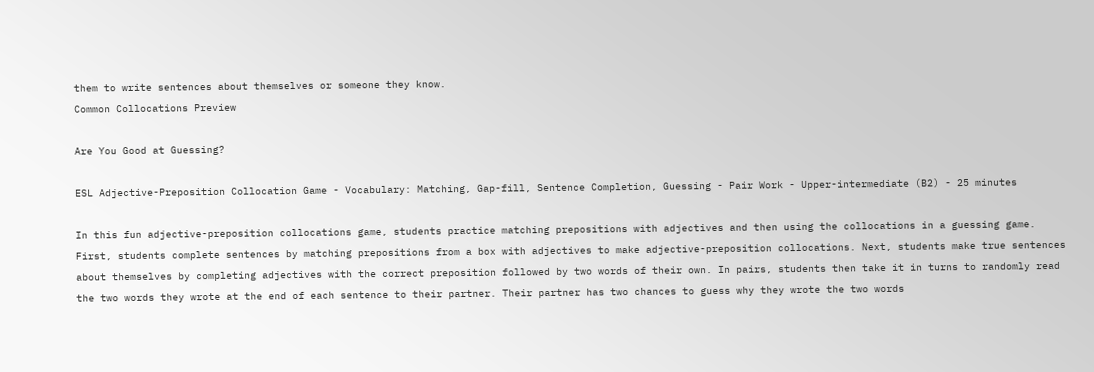them to write sentences about themselves or someone they know.
Common Collocations Preview

Are You Good at Guessing?

ESL Adjective-Preposition Collocation Game - Vocabulary: Matching, Gap-fill, Sentence Completion, Guessing - Pair Work - Upper-intermediate (B2) - 25 minutes

In this fun adjective-preposition collocations game, students practice matching prepositions with adjectives and then using the collocations in a guessing game. First, students complete sentences by matching prepositions from a box with adjectives to make adjective-preposition collocations. Next, students make true sentences about themselves by completing adjectives with the correct preposition followed by two words of their own. In pairs, students then take it in turns to randomly read the two words they wrote at the end of each sentence to their partner. Their partner has two chances to guess why they wrote the two words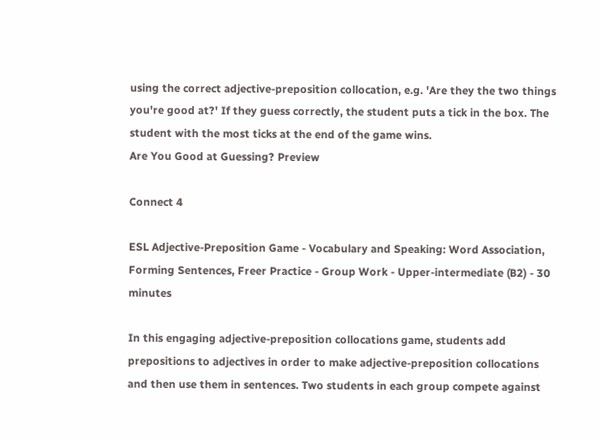using the correct adjective-preposition collocation, e.g. 'Are they the two things you're good at?' If they guess correctly, the student puts a tick in the box. The student with the most ticks at the end of the game wins.
Are You Good at Guessing? Preview

Connect 4

ESL Adjective-Preposition Game - Vocabulary and Speaking: Word Association, Forming Sentences, Freer Practice - Group Work - Upper-intermediate (B2) - 30 minutes

In this engaging adjective-preposition collocations game, students add prepositions to adjectives in order to make adjective-preposition collocations and then use them in sentences. Two students in each group compete against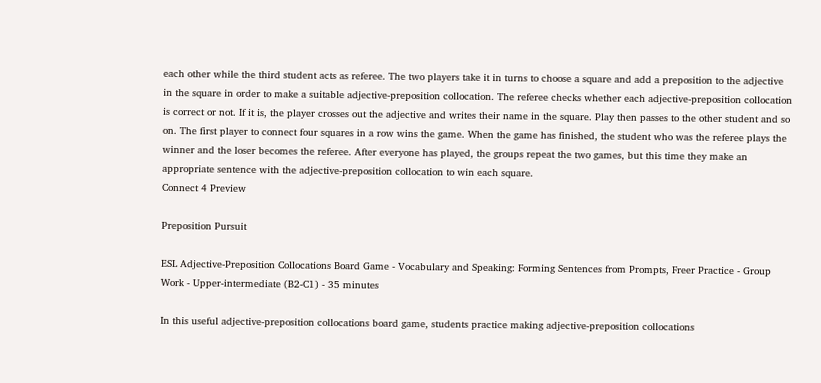each other while the third student acts as referee. The two players take it in turns to choose a square and add a preposition to the adjective in the square in order to make a suitable adjective-preposition collocation. The referee checks whether each adjective-preposition collocation is correct or not. If it is, the player crosses out the adjective and writes their name in the square. Play then passes to the other student and so on. The first player to connect four squares in a row wins the game. When the game has finished, the student who was the referee plays the winner and the loser becomes the referee. After everyone has played, the groups repeat the two games, but this time they make an appropriate sentence with the adjective-preposition collocation to win each square.
Connect 4 Preview

Preposition Pursuit

ESL Adjective-Preposition Collocations Board Game - Vocabulary and Speaking: Forming Sentences from Prompts, Freer Practice - Group Work - Upper-intermediate (B2-C1) - 35 minutes

In this useful adjective-preposition collocations board game, students practice making adjective-preposition collocations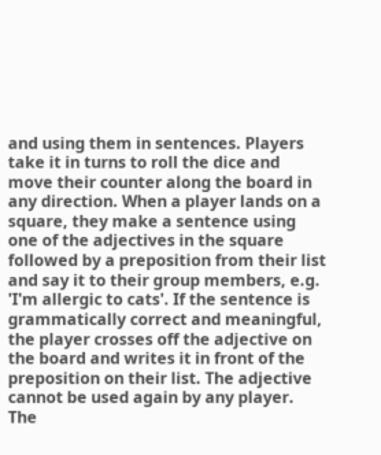and using them in sentences. Players take it in turns to roll the dice and move their counter along the board in any direction. When a player lands on a square, they make a sentence using one of the adjectives in the square followed by a preposition from their list and say it to their group members, e.g. 'I'm allergic to cats'. If the sentence is grammatically correct and meaningful, the player crosses off the adjective on the board and writes it in front of the preposition on their list. The adjective cannot be used again by any player. The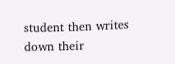student then writes down their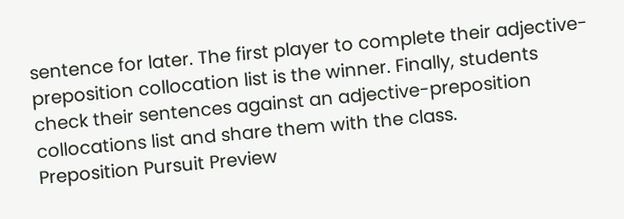sentence for later. The first player to complete their adjective-preposition collocation list is the winner. Finally, students check their sentences against an adjective-preposition collocations list and share them with the class.
Preposition Pursuit Preview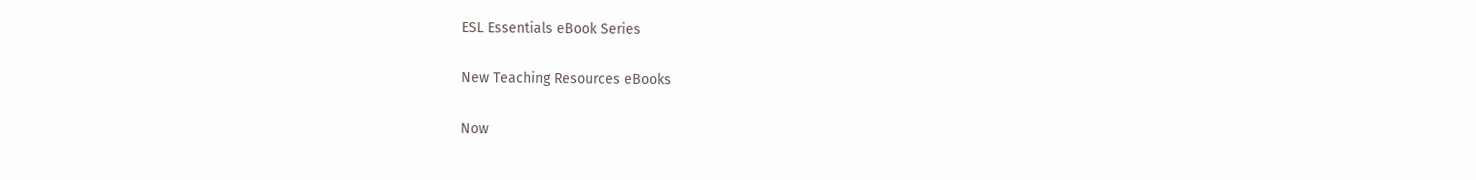ESL Essentials eBook Series

New Teaching Resources eBooks

Now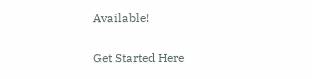Available!

Get Started Here